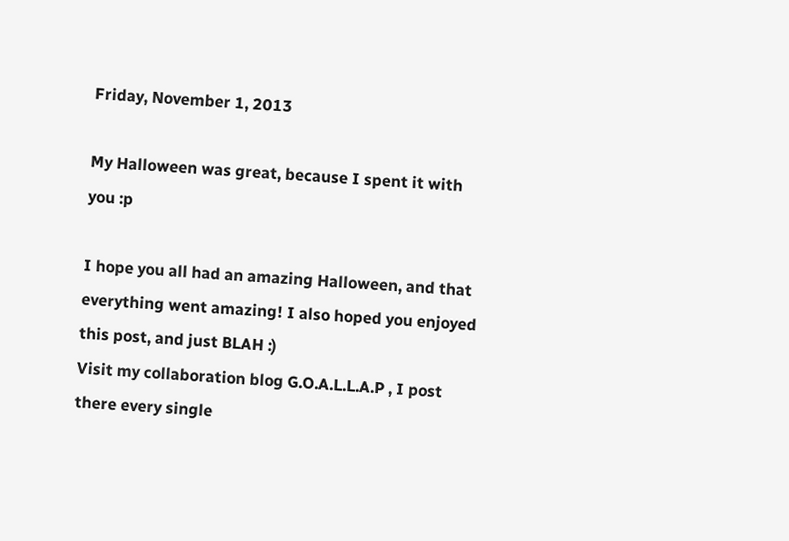Friday, November 1, 2013

My Halloween was great, because I spent it with you :p

I hope you all had an amazing Halloween, and that everything went amazing! I also hoped you enjoyed this post, and just BLAH :)
Visit my collaboration blog G.O.A.L.L.A.P , I post there every single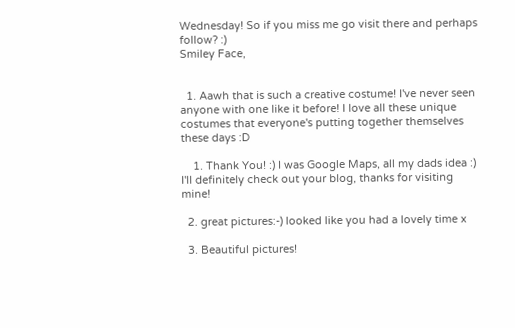Wednesday! So if you miss me go visit there and perhaps follow? :)
Smiley Face,


  1. Aawh that is such a creative costume! I've never seen anyone with one like it before! I love all these unique costumes that everyone's putting together themselves these days :D

    1. Thank You! :) I was Google Maps, all my dads idea :) I'll definitely check out your blog, thanks for visiting mine!

  2. great pictures:-) looked like you had a lovely time x

  3. Beautiful pictures!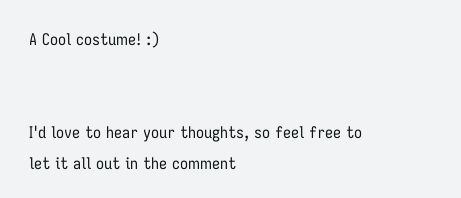A Cool costume! :)


I'd love to hear your thoughts, so feel free to let it all out in the comment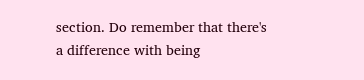section. Do remember that there's a difference with being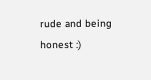rude and being honest :)